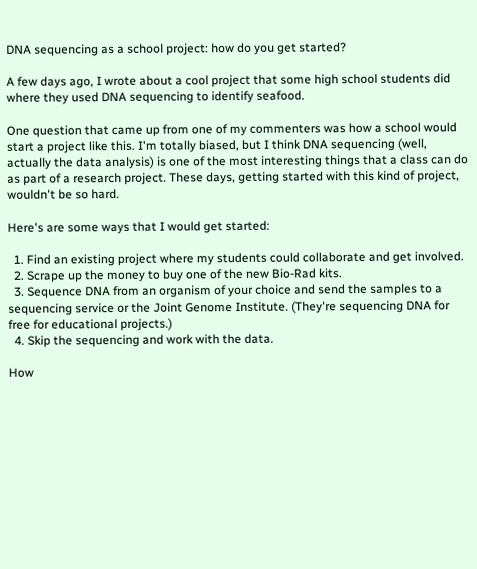DNA sequencing as a school project: how do you get started?

A few days ago, I wrote about a cool project that some high school students did where they used DNA sequencing to identify seafood.

One question that came up from one of my commenters was how a school would start a project like this. I'm totally biased, but I think DNA sequencing (well, actually the data analysis) is one of the most interesting things that a class can do as part of a research project. These days, getting started with this kind of project, wouldn't be so hard.

Here's are some ways that I would get started:

  1. Find an existing project where my students could collaborate and get involved.
  2. Scrape up the money to buy one of the new Bio-Rad kits.
  3. Sequence DNA from an organism of your choice and send the samples to a sequencing service or the Joint Genome Institute. (They're sequencing DNA for free for educational projects.)
  4. Skip the sequencing and work with the data.

How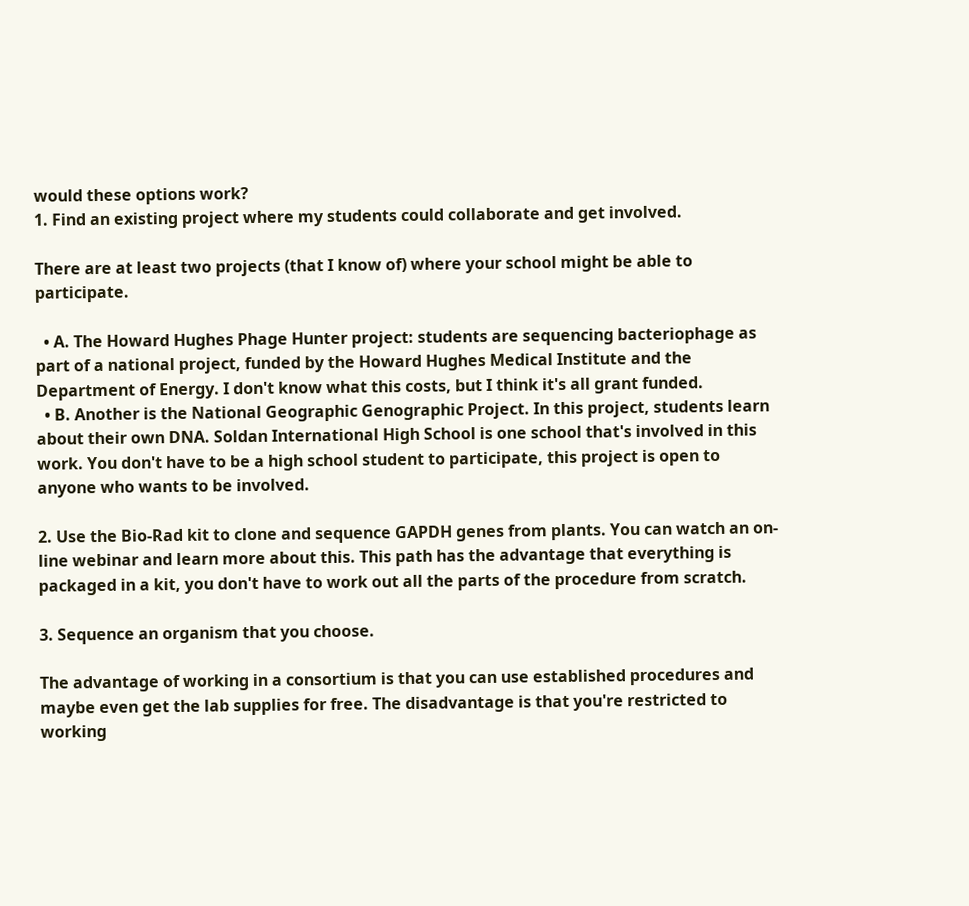would these options work?
1. Find an existing project where my students could collaborate and get involved.

There are at least two projects (that I know of) where your school might be able to participate.

  • A. The Howard Hughes Phage Hunter project: students are sequencing bacteriophage as part of a national project, funded by the Howard Hughes Medical Institute and the Department of Energy. I don't know what this costs, but I think it's all grant funded.
  • B. Another is the National Geographic Genographic Project. In this project, students learn about their own DNA. Soldan International High School is one school that's involved in this work. You don't have to be a high school student to participate, this project is open to anyone who wants to be involved.

2. Use the Bio-Rad kit to clone and sequence GAPDH genes from plants. You can watch an on-line webinar and learn more about this. This path has the advantage that everything is packaged in a kit, you don't have to work out all the parts of the procedure from scratch.

3. Sequence an organism that you choose.

The advantage of working in a consortium is that you can use established procedures and maybe even get the lab supplies for free. The disadvantage is that you're restricted to working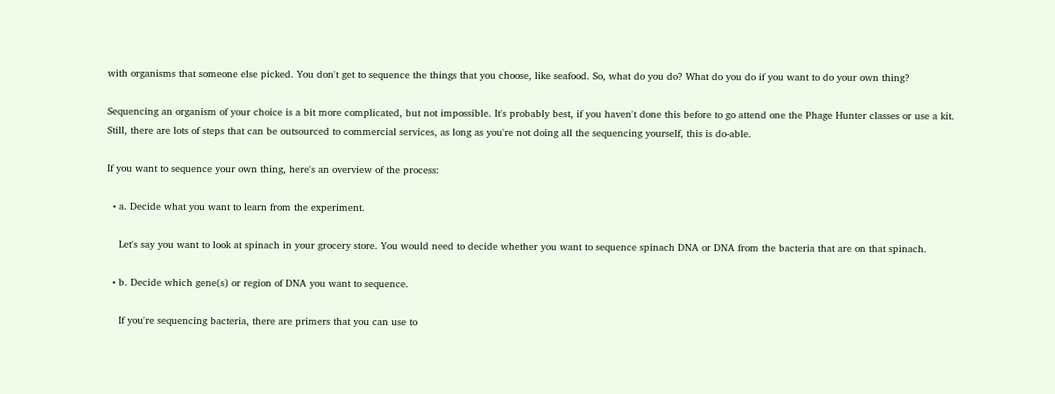with organisms that someone else picked. You don't get to sequence the things that you choose, like seafood. So, what do you do? What do you do if you want to do your own thing?

Sequencing an organism of your choice is a bit more complicated, but not impossible. It's probably best, if you haven't done this before to go attend one the Phage Hunter classes or use a kit. Still, there are lots of steps that can be outsourced to commercial services, as long as you're not doing all the sequencing yourself, this is do-able.

If you want to sequence your own thing, here's an overview of the process:

  • a. Decide what you want to learn from the experiment.

    Let's say you want to look at spinach in your grocery store. You would need to decide whether you want to sequence spinach DNA or DNA from the bacteria that are on that spinach.

  • b. Decide which gene(s) or region of DNA you want to sequence.

    If you're sequencing bacteria, there are primers that you can use to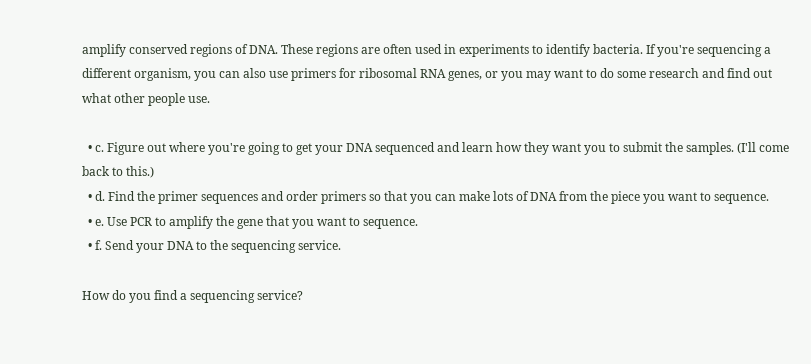amplify conserved regions of DNA. These regions are often used in experiments to identify bacteria. If you're sequencing a different organism, you can also use primers for ribosomal RNA genes, or you may want to do some research and find out what other people use.

  • c. Figure out where you're going to get your DNA sequenced and learn how they want you to submit the samples. (I'll come back to this.)
  • d. Find the primer sequences and order primers so that you can make lots of DNA from the piece you want to sequence.
  • e. Use PCR to amplify the gene that you want to sequence.
  • f. Send your DNA to the sequencing service.

How do you find a sequencing service?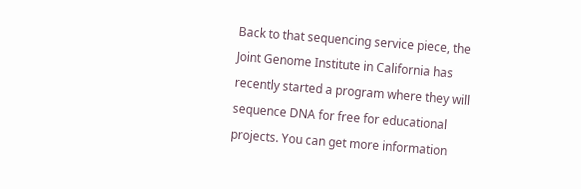Back to that sequencing service piece, the Joint Genome Institute in California has recently started a program where they will sequence DNA for free for educational projects. You can get more information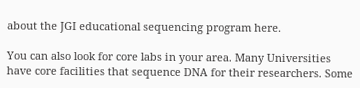about the JGI educational sequencing program here.

You can also look for core labs in your area. Many Universities have core facilities that sequence DNA for their researchers. Some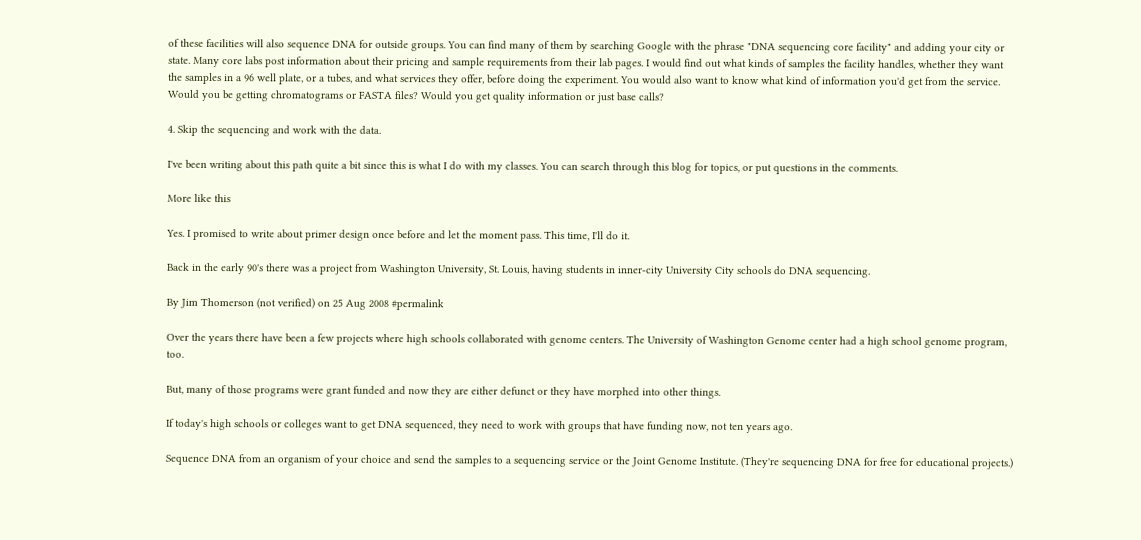of these facilities will also sequence DNA for outside groups. You can find many of them by searching Google with the phrase "DNA sequencing core facility" and adding your city or state. Many core labs post information about their pricing and sample requirements from their lab pages. I would find out what kinds of samples the facility handles, whether they want the samples in a 96 well plate, or a tubes, and what services they offer, before doing the experiment. You would also want to know what kind of information you'd get from the service. Would you be getting chromatograms or FASTA files? Would you get quality information or just base calls?

4. Skip the sequencing and work with the data.

I've been writing about this path quite a bit since this is what I do with my classes. You can search through this blog for topics, or put questions in the comments.

More like this

Yes. I promised to write about primer design once before and let the moment pass. This time, I'll do it.

Back in the early 90's there was a project from Washington University, St. Louis, having students in inner-city University City schools do DNA sequencing.

By Jim Thomerson (not verified) on 25 Aug 2008 #permalink

Over the years there have been a few projects where high schools collaborated with genome centers. The University of Washington Genome center had a high school genome program, too.

But, many of those programs were grant funded and now they are either defunct or they have morphed into other things.

If today's high schools or colleges want to get DNA sequenced, they need to work with groups that have funding now, not ten years ago.

Sequence DNA from an organism of your choice and send the samples to a sequencing service or the Joint Genome Institute. (They're sequencing DNA for free for educational projects.)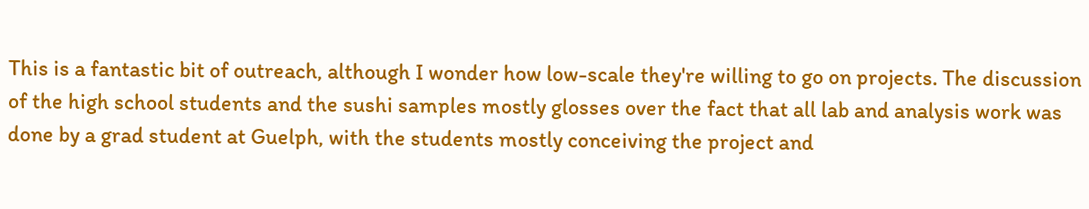This is a fantastic bit of outreach, although I wonder how low-scale they're willing to go on projects. The discussion of the high school students and the sushi samples mostly glosses over the fact that all lab and analysis work was done by a grad student at Guelph, with the students mostly conceiving the project and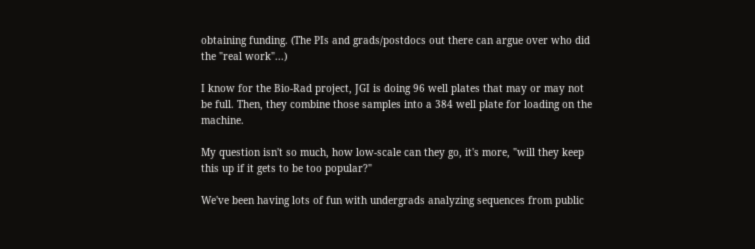obtaining funding. (The PIs and grads/postdocs out there can argue over who did the "real work"...)

I know for the Bio-Rad project, JGI is doing 96 well plates that may or may not be full. Then, they combine those samples into a 384 well plate for loading on the machine.

My question isn't so much, how low-scale can they go, it's more, "will they keep this up if it gets to be too popular?"

We've been having lots of fun with undergrads analyzing sequences from public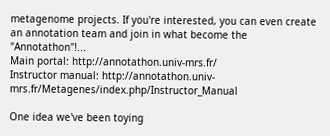metagenome projects. If you're interested, you can even create an annotation team and join in what become the "Annotathon"!...
Main portal: http://annotathon.univ-mrs.fr/
Instructor manual: http://annotathon.univ-mrs.fr/Metagenes/index.php/Instructor_Manual

One idea we've been toying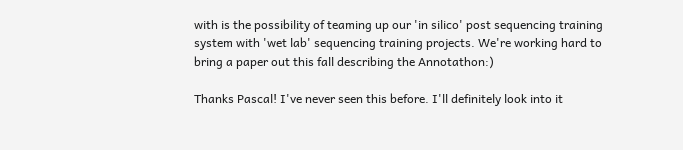with is the possibility of teaming up our 'in silico' post sequencing training system with 'wet lab' sequencing training projects. We're working hard to bring a paper out this fall describing the Annotathon:)

Thanks Pascal! I've never seen this before. I'll definitely look into it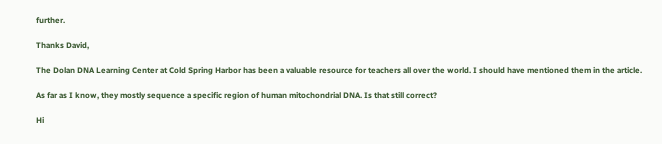further.

Thanks David,

The Dolan DNA Learning Center at Cold Spring Harbor has been a valuable resource for teachers all over the world. I should have mentioned them in the article.

As far as I know, they mostly sequence a specific region of human mitochondrial DNA. Is that still correct?

Hi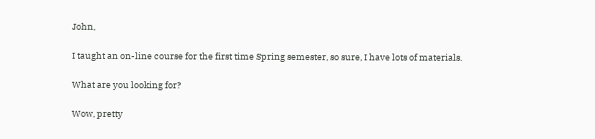John,

I taught an on-line course for the first time Spring semester, so sure, I have lots of materials.

What are you looking for?

Wow, pretty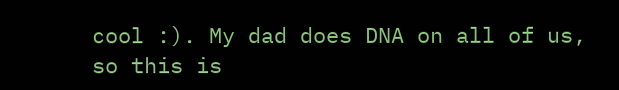cool :). My dad does DNA on all of us, so this is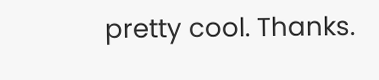pretty cool. Thanks.